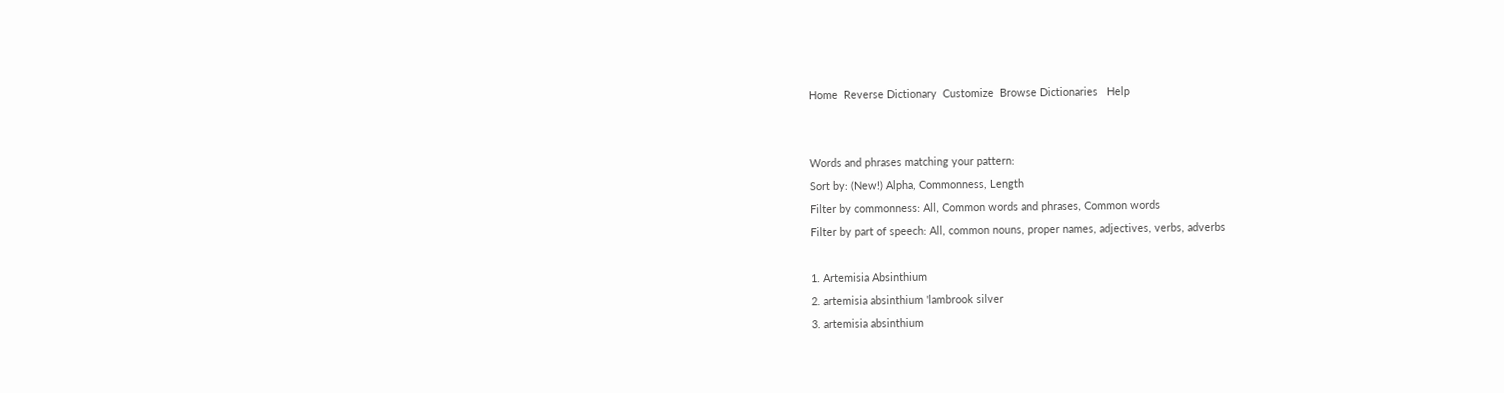Home  Reverse Dictionary  Customize  Browse Dictionaries   Help


Words and phrases matching your pattern:
Sort by: (New!) Alpha, Commonness, Length
Filter by commonness: All, Common words and phrases, Common words
Filter by part of speech: All, common nouns, proper names, adjectives, verbs, adverbs

1. Artemisia Absinthium
2. artemisia absinthium 'lambrook silver
3. artemisia absinthium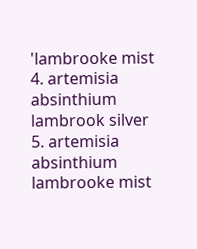'lambrooke mist
4. artemisia absinthium lambrook silver
5. artemisia absinthium lambrooke mist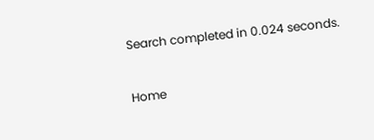Search completed in 0.024 seconds.

Home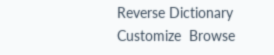Reverse Dictionary  Customize  Browse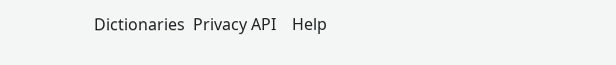Dictionaries  Privacy API    Help